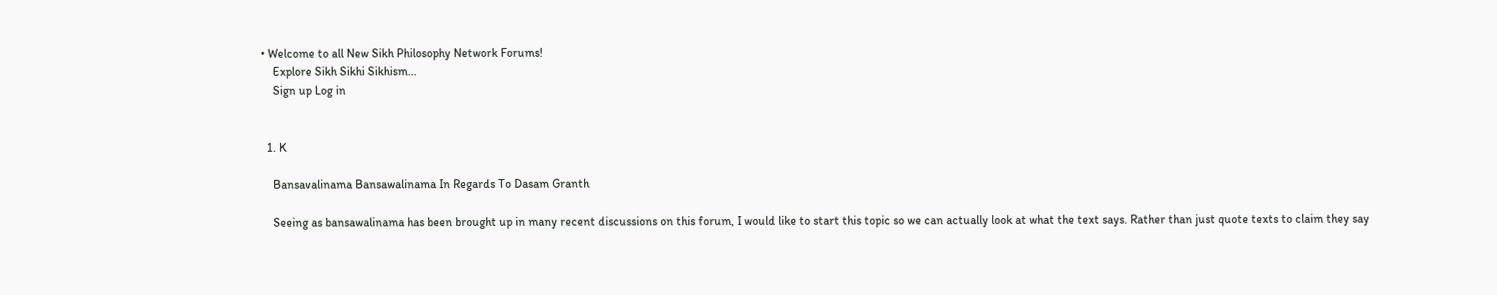• Welcome to all New Sikh Philosophy Network Forums!
    Explore Sikh Sikhi Sikhism...
    Sign up Log in


  1. K

    Bansavalinama Bansawalinama In Regards To Dasam Granth

    Seeing as bansawalinama has been brought up in many recent discussions on this forum, I would like to start this topic so we can actually look at what the text says. Rather than just quote texts to claim they say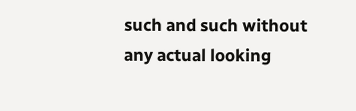such and such without any actual looking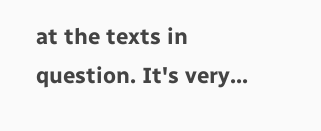at the texts in question. It's very...